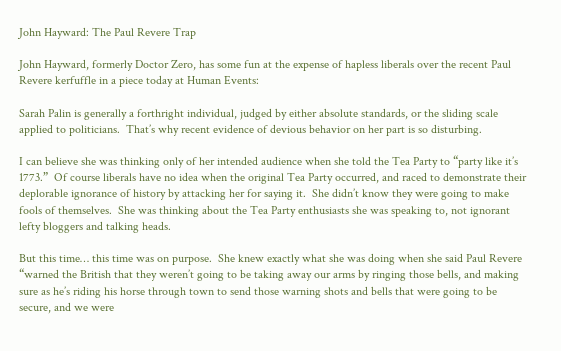John Hayward: The Paul Revere Trap

John Hayward, formerly Doctor Zero, has some fun at the expense of hapless liberals over the recent Paul Revere kerfuffle in a piece today at Human Events:

Sarah Palin is generally a forthright individual, judged by either absolute standards, or the sliding scale applied to politicians.  That’s why recent evidence of devious behavior on her part is so disturbing.

I can believe she was thinking only of her intended audience when she told the Tea Party to “party like it’s 1773.”  Of course liberals have no idea when the original Tea Party occurred, and raced to demonstrate their deplorable ignorance of history by attacking her for saying it.  She didn’t know they were going to make fools of themselves.  She was thinking about the Tea Party enthusiasts she was speaking to, not ignorant lefty bloggers and talking heads.

But this time… this time was on purpose.  She knew exactly what she was doing when she said Paul Revere “warned the British that they weren’t going to be taking away our arms by ringing those bells, and making sure as he’s riding his horse through town to send those warning shots and bells that were going to be secure, and we were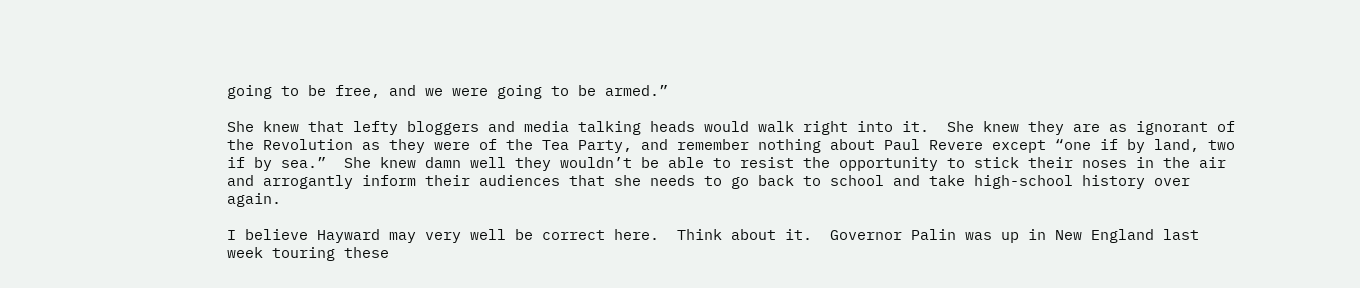going to be free, and we were going to be armed.”

She knew that lefty bloggers and media talking heads would walk right into it.  She knew they are as ignorant of the Revolution as they were of the Tea Party, and remember nothing about Paul Revere except “one if by land, two if by sea.”  She knew damn well they wouldn’t be able to resist the opportunity to stick their noses in the air and arrogantly inform their audiences that she needs to go back to school and take high-school history over again.

I believe Hayward may very well be correct here.  Think about it.  Governor Palin was up in New England last week touring these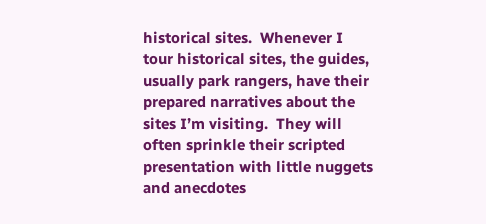historical sites.  Whenever I tour historical sites, the guides, usually park rangers, have their prepared narratives about the sites I’m visiting.  They will often sprinkle their scripted presentation with little nuggets and anecdotes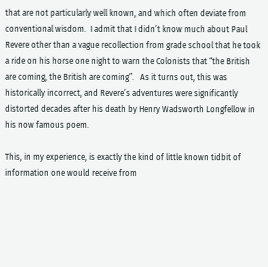that are not particularly well known, and which often deviate from conventional wisdom.  I admit that I didn’t know much about Paul Revere other than a vague recollection from grade school that he took a ride on his horse one night to warn the Colonists that “the British are coming, the British are coming”.   As it turns out, this was historically incorrect, and Revere’s adventures were significantly distorted decades after his death by Henry Wadsworth Longfellow in his now famous poem.

This, in my experience, is exactly the kind of little known tidbit of information one would receive from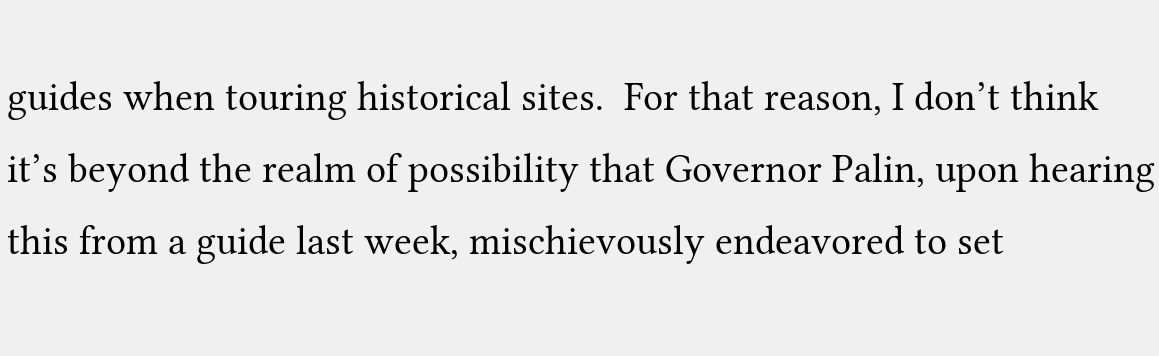guides when touring historical sites.  For that reason, I don’t think it’s beyond the realm of possibility that Governor Palin, upon hearing this from a guide last week, mischievously endeavored to set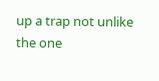up a trap not unlike the one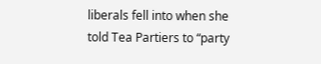liberals fell into when she told Tea Partiers to “party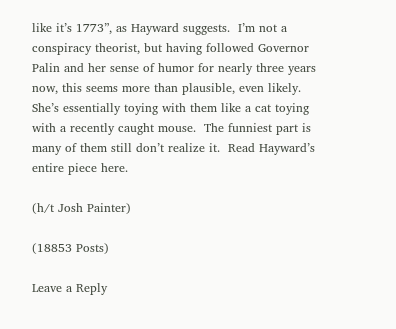like it’s 1773”, as Hayward suggests.  I’m not a conspiracy theorist, but having followed Governor Palin and her sense of humor for nearly three years now, this seems more than plausible, even likely.   She’s essentially toying with them like a cat toying with a recently caught mouse.  The funniest part is many of them still don’t realize it.  Read Hayward’s entire piece here.

(h/t Josh Painter)

(18853 Posts)

Leave a Reply